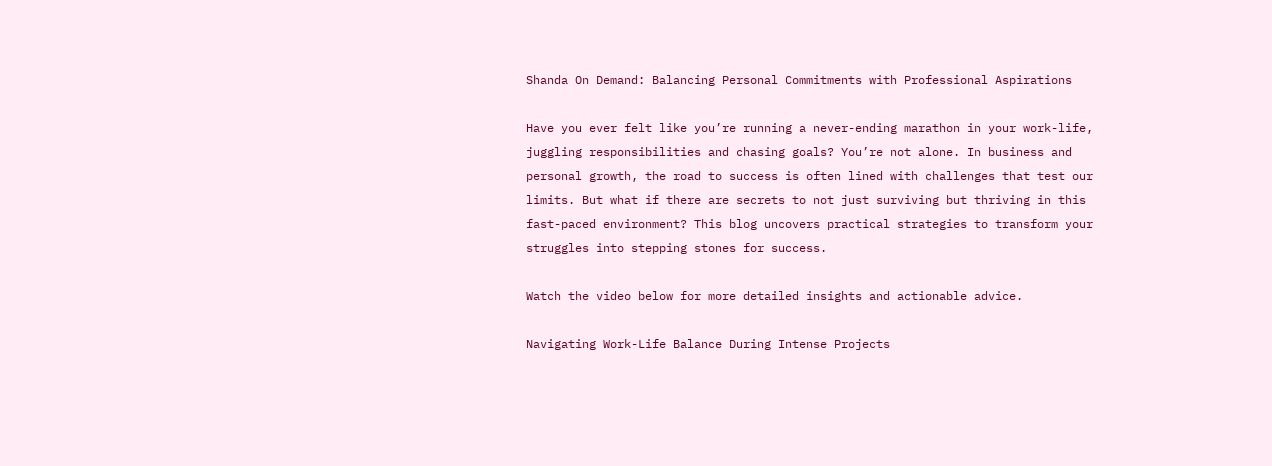Shanda On Demand: Balancing Personal Commitments with Professional Aspirations

Have you ever felt like you’re running a never-ending marathon in your work-life, juggling responsibilities and chasing goals? You’re not alone. In business and personal growth, the road to success is often lined with challenges that test our limits. But what if there are secrets to not just surviving but thriving in this fast-paced environment? This blog uncovers practical strategies to transform your struggles into stepping stones for success.

Watch the video below for more detailed insights and actionable advice.

Navigating Work-Life Balance During Intense Projects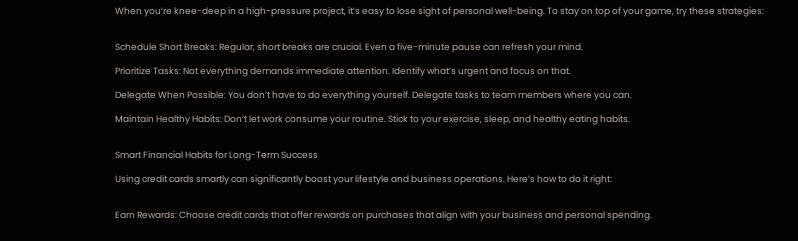When you’re knee-deep in a high-pressure project, it’s easy to lose sight of personal well-being. To stay on top of your game, try these strategies:


Schedule Short Breaks: Regular, short breaks are crucial. Even a five-minute pause can refresh your mind.

Prioritize Tasks: Not everything demands immediate attention. Identify what’s urgent and focus on that.

Delegate When Possible: You don’t have to do everything yourself. Delegate tasks to team members where you can.

Maintain Healthy Habits: Don’t let work consume your routine. Stick to your exercise, sleep, and healthy eating habits.


Smart Financial Habits for Long-Term Success

Using credit cards smartly can significantly boost your lifestyle and business operations. Here’s how to do it right:


Earn Rewards: Choose credit cards that offer rewards on purchases that align with your business and personal spending.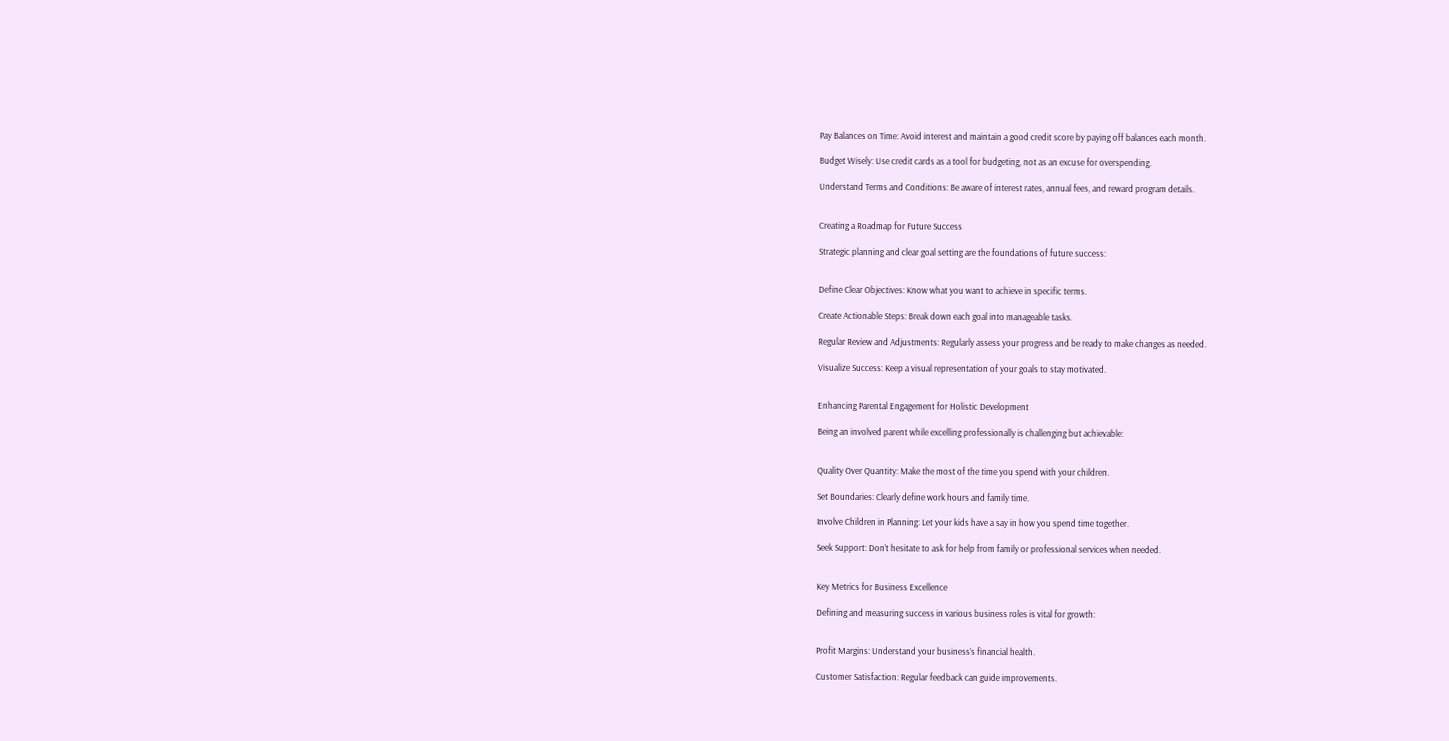Pay Balances on Time: Avoid interest and maintain a good credit score by paying off balances each month.

Budget Wisely: Use credit cards as a tool for budgeting, not as an excuse for overspending.

Understand Terms and Conditions: Be aware of interest rates, annual fees, and reward program details.


Creating a Roadmap for Future Success

Strategic planning and clear goal setting are the foundations of future success:


Define Clear Objectives: Know what you want to achieve in specific terms.

Create Actionable Steps: Break down each goal into manageable tasks.

Regular Review and Adjustments: Regularly assess your progress and be ready to make changes as needed.

Visualize Success: Keep a visual representation of your goals to stay motivated.


Enhancing Parental Engagement for Holistic Development

Being an involved parent while excelling professionally is challenging but achievable:


Quality Over Quantity: Make the most of the time you spend with your children.

Set Boundaries: Clearly define work hours and family time.

Involve Children in Planning: Let your kids have a say in how you spend time together.

Seek Support: Don’t hesitate to ask for help from family or professional services when needed.


Key Metrics for Business Excellence

Defining and measuring success in various business roles is vital for growth:


Profit Margins: Understand your business’s financial health.

Customer Satisfaction: Regular feedback can guide improvements.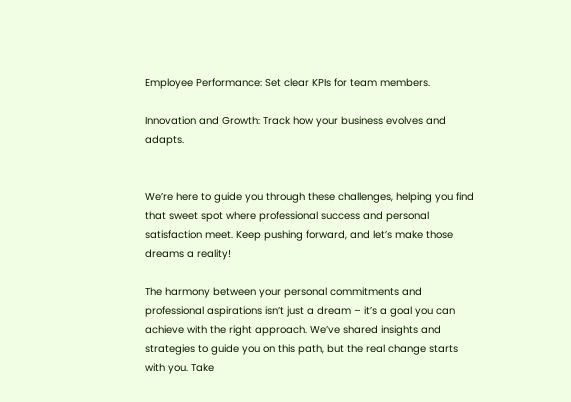Employee Performance: Set clear KPIs for team members.

Innovation and Growth: Track how your business evolves and adapts.


We’re here to guide you through these challenges, helping you find that sweet spot where professional success and personal satisfaction meet. Keep pushing forward, and let’s make those dreams a reality!

The harmony between your personal commitments and professional aspirations isn’t just a dream – it’s a goal you can achieve with the right approach. We’ve shared insights and strategies to guide you on this path, but the real change starts with you. Take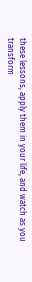these lessons, apply them in your life, and watch as you transform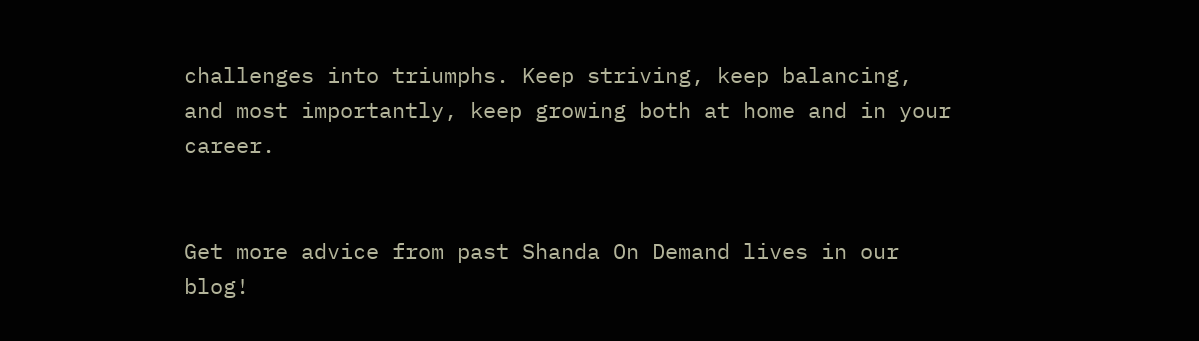challenges into triumphs. Keep striving, keep balancing, and most importantly, keep growing both at home and in your career.


Get more advice from past Shanda On Demand lives in our blog!